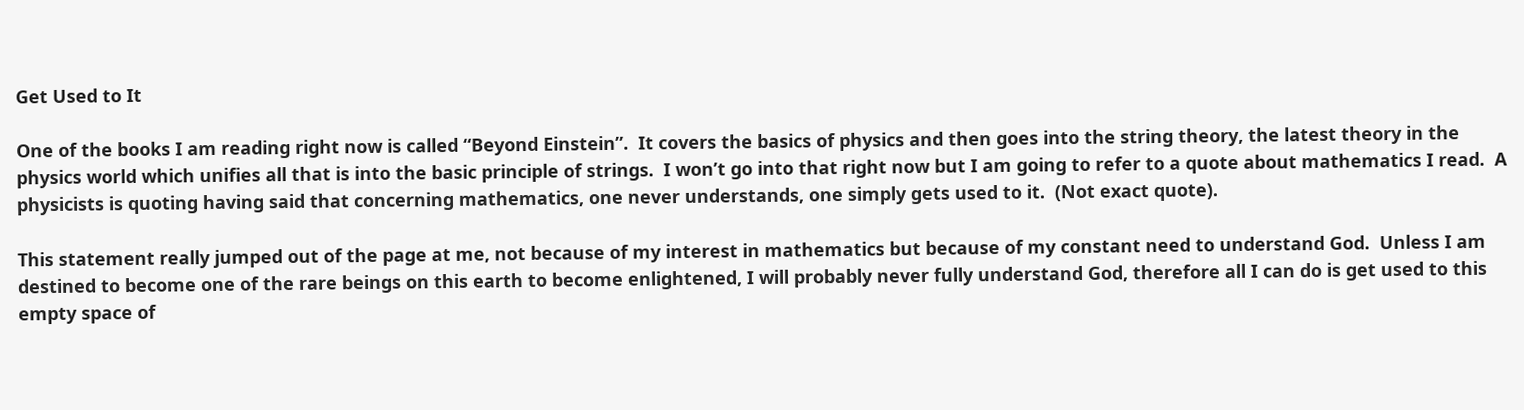Get Used to It

One of the books I am reading right now is called “Beyond Einstein”.  It covers the basics of physics and then goes into the string theory, the latest theory in the physics world which unifies all that is into the basic principle of strings.  I won’t go into that right now but I am going to refer to a quote about mathematics I read.  A physicists is quoting having said that concerning mathematics, one never understands, one simply gets used to it.  (Not exact quote).

This statement really jumped out of the page at me, not because of my interest in mathematics but because of my constant need to understand God.  Unless I am destined to become one of the rare beings on this earth to become enlightened, I will probably never fully understand God, therefore all I can do is get used to this empty space of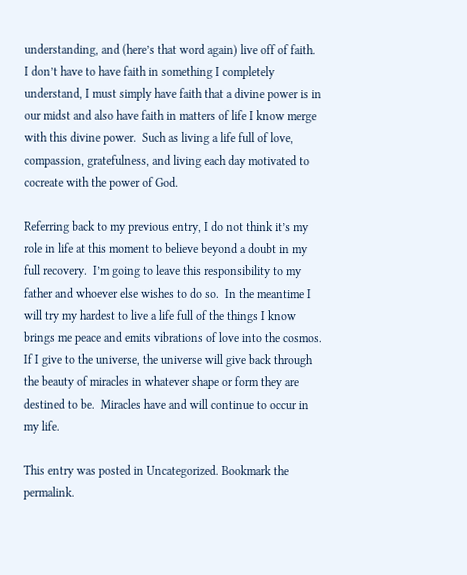understanding, and (here’s that word again) live off of faith.  I don’t have to have faith in something I completely understand, I must simply have faith that a divine power is in our midst and also have faith in matters of life I know merge with this divine power.  Such as living a life full of love, compassion, gratefulness, and living each day motivated to cocreate with the power of God.

Referring back to my previous entry, I do not think it’s my role in life at this moment to believe beyond a doubt in my full recovery.  I’m going to leave this responsibility to my father and whoever else wishes to do so.  In the meantime I will try my hardest to live a life full of the things I know brings me peace and emits vibrations of love into the cosmos.  If I give to the universe, the universe will give back through the beauty of miracles in whatever shape or form they are destined to be.  Miracles have and will continue to occur in my life.

This entry was posted in Uncategorized. Bookmark the permalink.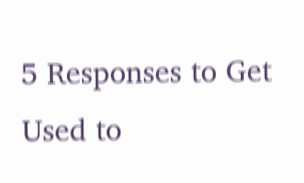5 Responses to Get Used to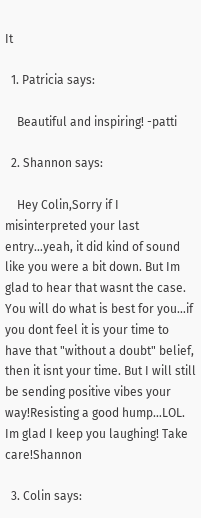It

  1. Patricia says:

    Beautiful and inspiring! -patti

  2. Shannon says:

    Hey Colin,Sorry if I misinterpreted your last entry…yeah, it did kind of sound like you were a bit down. But Im glad to hear that wasnt the case. You will do what is best for you…if you dont feel it is your time to have that "without a doubt" belief, then it isnt your time. But I will still be sending positive vibes your way!Resisting a good hump…LOL. Im glad I keep you laughing! Take care!Shannon

  3. Colin says: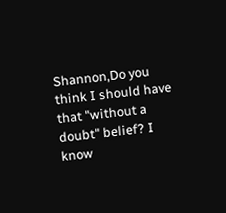Shannon,Do you think I should have that "without a doubt" belief? I know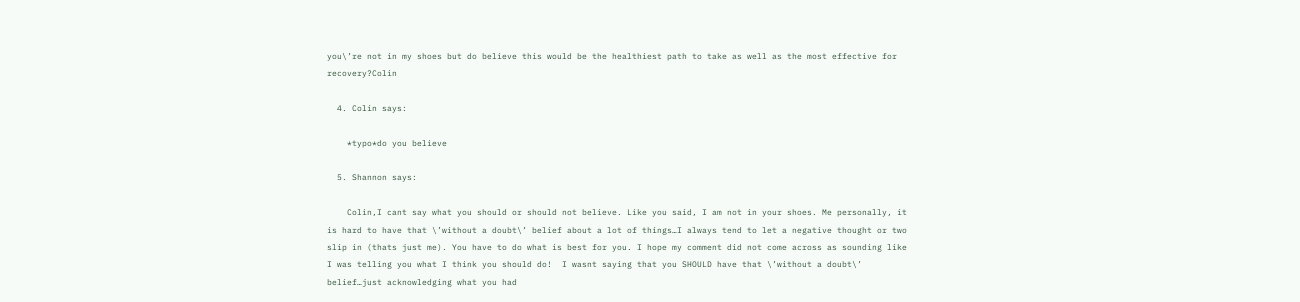you\’re not in my shoes but do believe this would be the healthiest path to take as well as the most effective for recovery?Colin

  4. Colin says:

    *typo*do you believe

  5. Shannon says:

    Colin,I cant say what you should or should not believe. Like you said, I am not in your shoes. Me personally, it is hard to have that \’without a doubt\’ belief about a lot of things…I always tend to let a negative thought or two slip in (thats just me). You have to do what is best for you. I hope my comment did not come across as sounding like I was telling you what I think you should do!  I wasnt saying that you SHOULD have that \’without a doubt\’ belief…just acknowledging what you had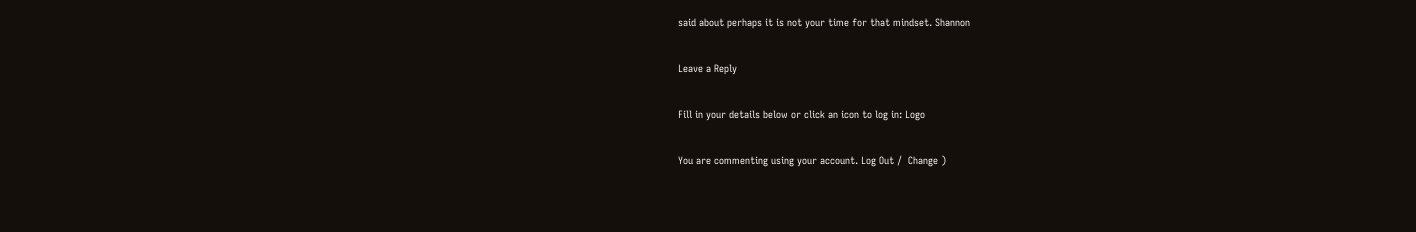said about perhaps it is not your time for that mindset. Shannon

Leave a Reply

Fill in your details below or click an icon to log in: Logo

You are commenting using your account. Log Out /  Change )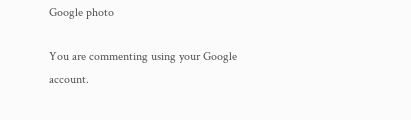Google photo

You are commenting using your Google account.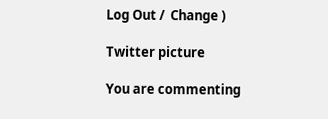Log Out /  Change )

Twitter picture

You are commenting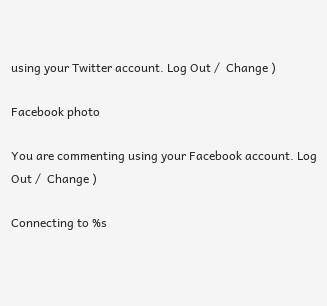using your Twitter account. Log Out /  Change )

Facebook photo

You are commenting using your Facebook account. Log Out /  Change )

Connecting to %s